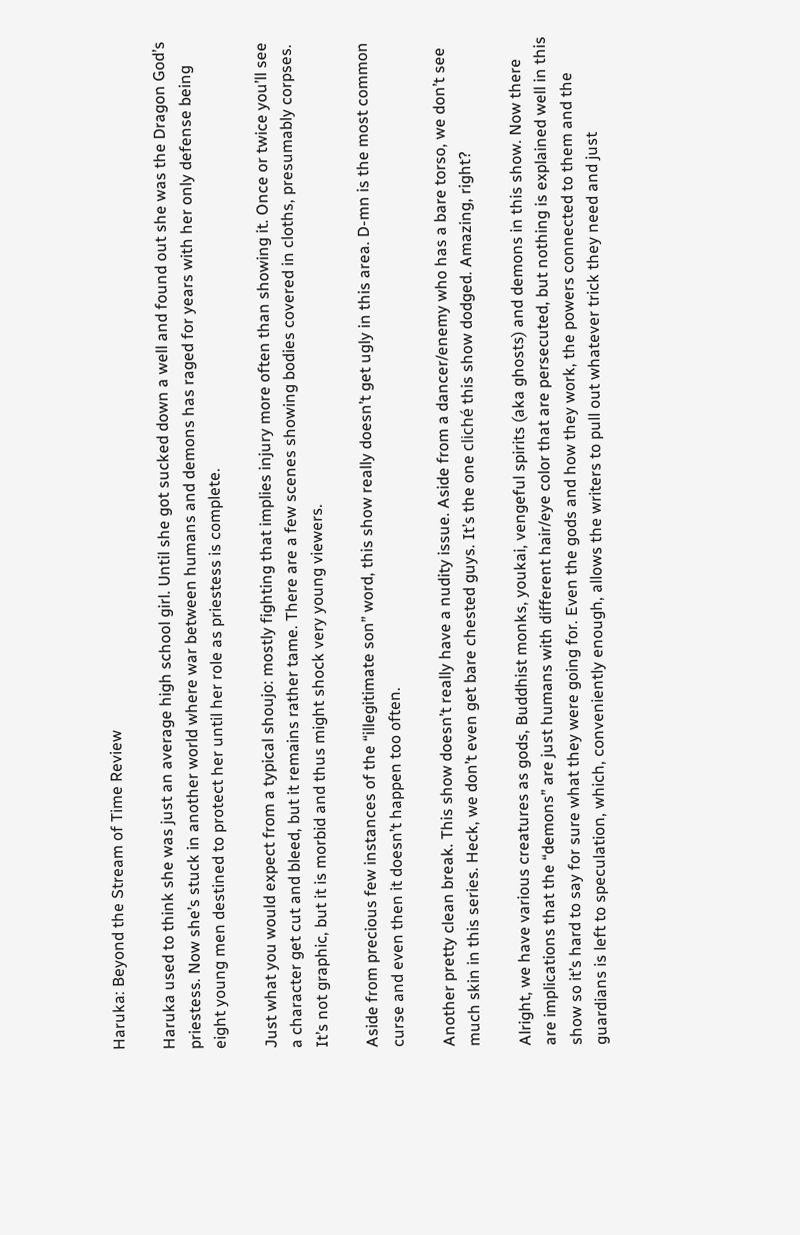Haruka: Beyond the Stream of Time Review

Haruka used to think she was just an average high school girl. Until she got sucked down a well and found out she was the Dragon God’s priestess. Now she’s stuck in another world where war between humans and demons has raged for years with her only defense being eight young men destined to protect her until her role as priestess is complete.

Just what you would expect from a typical shoujo: mostly fighting that implies injury more often than showing it. Once or twice you’ll see a character get cut and bleed, but it remains rather tame. There are a few scenes showing bodies covered in cloths, presumably corpses. It’s not graphic, but it is morbid and thus might shock very young viewers.

Aside from precious few instances of the “illegitimate son” word, this show really doesn’t get ugly in this area. D-mn is the most common curse and even then it doesn’t happen too often.

Another pretty clean break. This show doesn’t really have a nudity issue. Aside from a dancer/enemy who has a bare torso, we don’t see much skin in this series. Heck, we don’t even get bare chested guys. It’s the one cliché this show dodged. Amazing, right?

Alright, we have various creatures as gods, Buddhist monks, youkai, vengeful spirits (aka ghosts) and demons in this show. Now there are implications that the “demons” are just humans with different hair/eye color that are persecuted, but nothing is explained well in this show so it’s hard to say for sure what they were going for. Even the gods and how they work, the powers connected to them and the guardians is left to speculation, which, conveniently enough, allows the writers to pull out whatever trick they need and just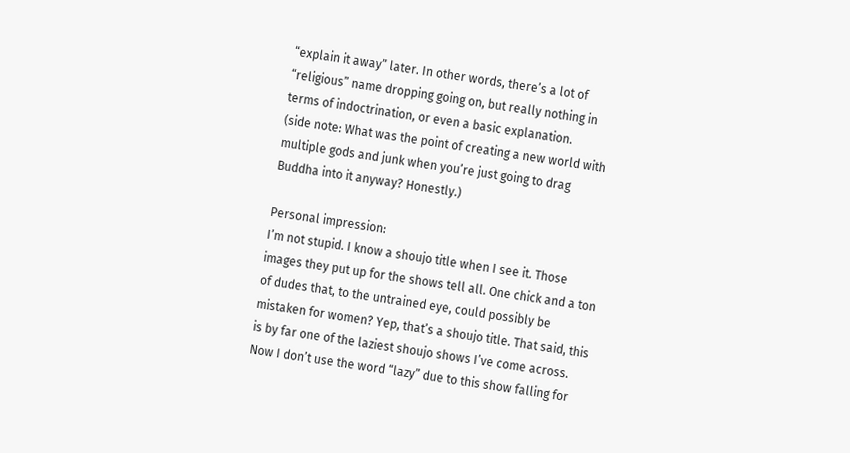“explain it away” later. In other words, there’s a lot of “religious” name dropping going on, but really nothing in terms of indoctrination, or even a basic explanation.
(side note: What was the point of creating a new world with multiple gods and junk when you’re just going to drag Buddha into it anyway? Honestly.)

Personal impression:
I’m not stupid. I know a shoujo title when I see it. Those images they put up for the shows tell all. One chick and a ton of dudes that, to the untrained eye, could possibly be mistaken for women? Yep, that’s a shoujo title. That said, this is by far one of the laziest shoujo shows I’ve come across. Now I don’t use the word “lazy” due to this show falling for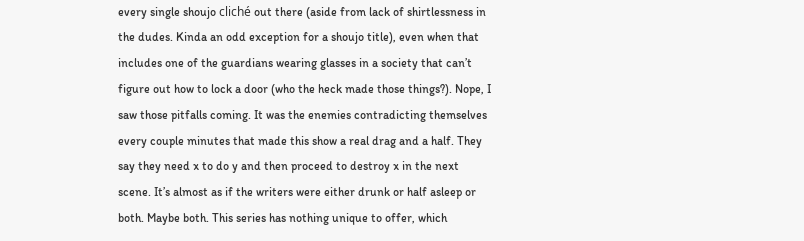every single shoujo cliché out there (aside from lack of shirtlessness in the dudes. Kinda an odd exception for a shoujo title), even when that includes one of the guardians wearing glasses in a society that can’t figure out how to lock a door (who the heck made those things?). Nope, I saw those pitfalls coming. It was the enemies contradicting themselves every couple minutes that made this show a real drag and a half. They say they need x to do y and then proceed to destroy x in the next scene. It’s almost as if the writers were either drunk or half asleep or both. Maybe both. This series has nothing unique to offer, which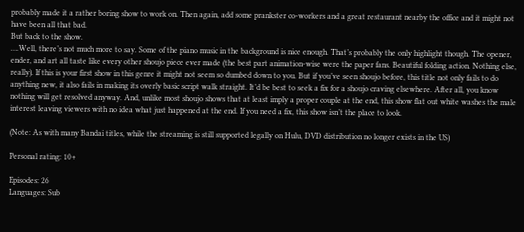probably made it a rather boring show to work on. Then again, add some prankster co-workers and a great restaurant nearby the office and it might not have been all that bad.
But back to the show.
….Well, there’s not much more to say. Some of the piano music in the background is nice enough. That’s probably the only highlight though. The opener, ender, and art all taste like every other shoujo piece ever made (the best part animation-wise were the paper fans. Beautiful folding action. Nothing else, really). If this is your first show in this genre it might not seem so dumbed down to you. But if you’ve seen shoujo before, this title not only fails to do anything new, it also fails in making its overly basic script walk straight. It’d be best to seek a fix for a shoujo craving elsewhere. After all, you know nothing will get resolved anyway. And, unlike most shoujo shows that at least imply a proper couple at the end, this show flat out white washes the male interest leaving viewers with no idea what just happened at the end. If you need a fix, this show isn’t the place to look.

(Note: As with many Bandai titles, while the streaming is still supported legally on Hulu, DVD distribution no longer exists in the US)

Personal rating: 10+

Episodes: 26
Languages: Sub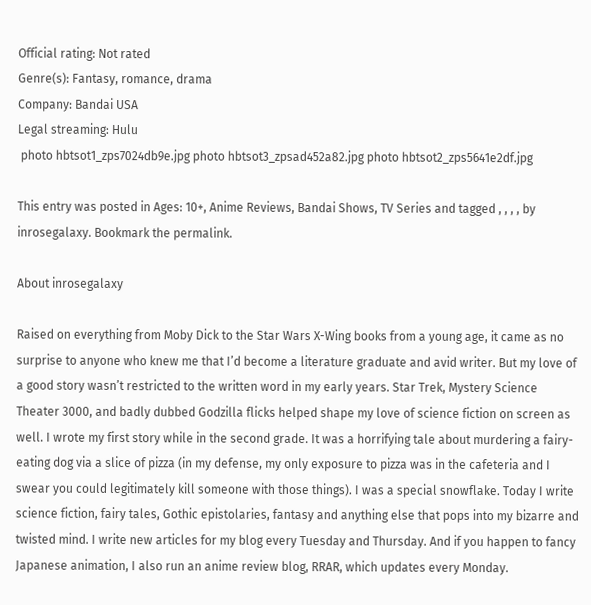Official rating: Not rated
Genre(s): Fantasy, romance, drama
Company: Bandai USA
Legal streaming: Hulu
 photo hbtsot1_zps7024db9e.jpg photo hbtsot3_zpsad452a82.jpg photo hbtsot2_zps5641e2df.jpg

This entry was posted in Ages: 10+, Anime Reviews, Bandai Shows, TV Series and tagged , , , , by inrosegalaxy. Bookmark the permalink.

About inrosegalaxy

Raised on everything from Moby Dick to the Star Wars X-Wing books from a young age, it came as no surprise to anyone who knew me that I’d become a literature graduate and avid writer. But my love of a good story wasn’t restricted to the written word in my early years. Star Trek, Mystery Science Theater 3000, and badly dubbed Godzilla flicks helped shape my love of science fiction on screen as well. I wrote my first story while in the second grade. It was a horrifying tale about murdering a fairy-eating dog via a slice of pizza (in my defense, my only exposure to pizza was in the cafeteria and I swear you could legitimately kill someone with those things). I was a special snowflake. Today I write science fiction, fairy tales, Gothic epistolaries, fantasy and anything else that pops into my bizarre and twisted mind. I write new articles for my blog every Tuesday and Thursday. And if you happen to fancy Japanese animation, I also run an anime review blog, RRAR, which updates every Monday.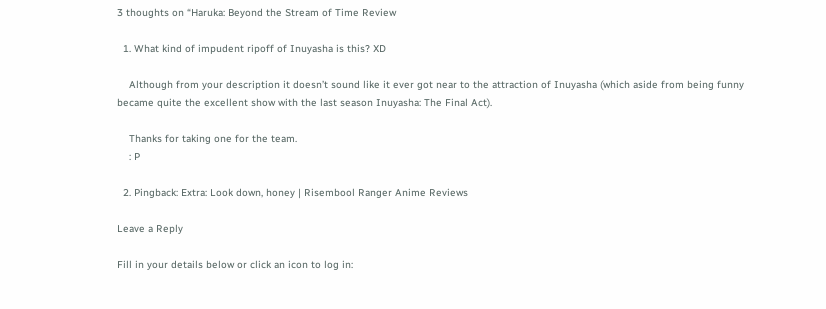3 thoughts on “Haruka: Beyond the Stream of Time Review

  1. What kind of impudent ripoff of Inuyasha is this? XD

    Although from your description it doesn’t sound like it ever got near to the attraction of Inuyasha (which aside from being funny became quite the excellent show with the last season Inuyasha: The Final Act).

    Thanks for taking one for the team.
    : P

  2. Pingback: Extra: Look down, honey | Risembool Ranger Anime Reviews

Leave a Reply

Fill in your details below or click an icon to log in: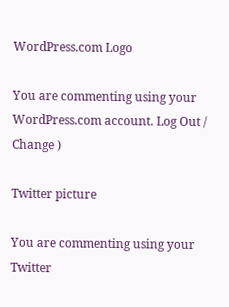WordPress.com Logo

You are commenting using your WordPress.com account. Log Out / Change )

Twitter picture

You are commenting using your Twitter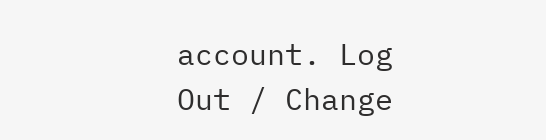account. Log Out / Change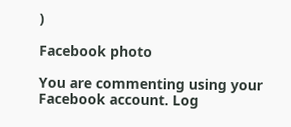)

Facebook photo

You are commenting using your Facebook account. Log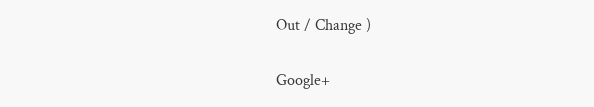Out / Change )

Google+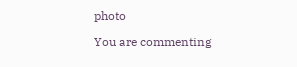photo

You are commenting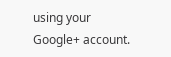using your Google+ account.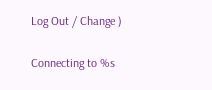Log Out / Change )

Connecting to %s